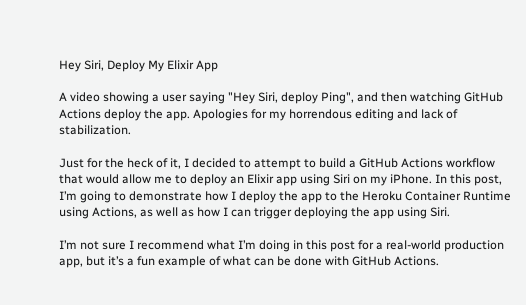Hey Siri, Deploy My Elixir App

A video showing a user saying "Hey Siri, deploy Ping", and then watching GitHub Actions deploy the app. Apologies for my horrendous editing and lack of stabilization.

Just for the heck of it, I decided to attempt to build a GitHub Actions workflow that would allow me to deploy an Elixir app using Siri on my iPhone. In this post, I’m going to demonstrate how I deploy the app to the Heroku Container Runtime using Actions, as well as how I can trigger deploying the app using Siri.

I’m not sure I recommend what I’m doing in this post for a real-world production app, but it’s a fun example of what can be done with GitHub Actions.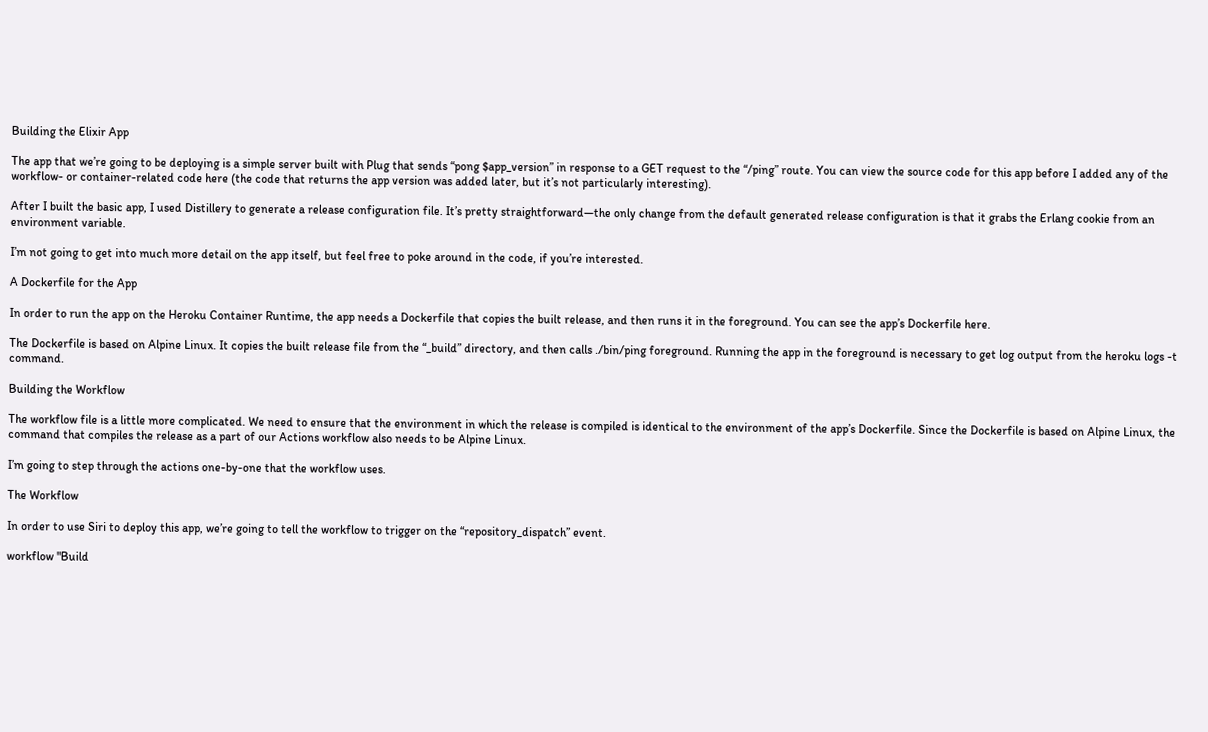Building the Elixir App

The app that we’re going to be deploying is a simple server built with Plug that sends “pong $app_version” in response to a GET request to the “/ping” route. You can view the source code for this app before I added any of the workflow- or container-related code here (the code that returns the app version was added later, but it’s not particularly interesting).

After I built the basic app, I used Distillery to generate a release configuration file. It’s pretty straightforward—the only change from the default generated release configuration is that it grabs the Erlang cookie from an environment variable.

I’m not going to get into much more detail on the app itself, but feel free to poke around in the code, if you’re interested.

A Dockerfile for the App

In order to run the app on the Heroku Container Runtime, the app needs a Dockerfile that copies the built release, and then runs it in the foreground. You can see the app’s Dockerfile here.

The Dockerfile is based on Alpine Linux. It copies the built release file from the “_build” directory, and then calls ./bin/ping foreground. Running the app in the foreground is necessary to get log output from the heroku logs -t command.

Building the Workflow

The workflow file is a little more complicated. We need to ensure that the environment in which the release is compiled is identical to the environment of the app’s Dockerfile. Since the Dockerfile is based on Alpine Linux, the command that compiles the release as a part of our Actions workflow also needs to be Alpine Linux.

I’m going to step through the actions one-by-one that the workflow uses.

The Workflow

In order to use Siri to deploy this app, we’re going to tell the workflow to trigger on the “repository_dispatch” event.

workflow "Build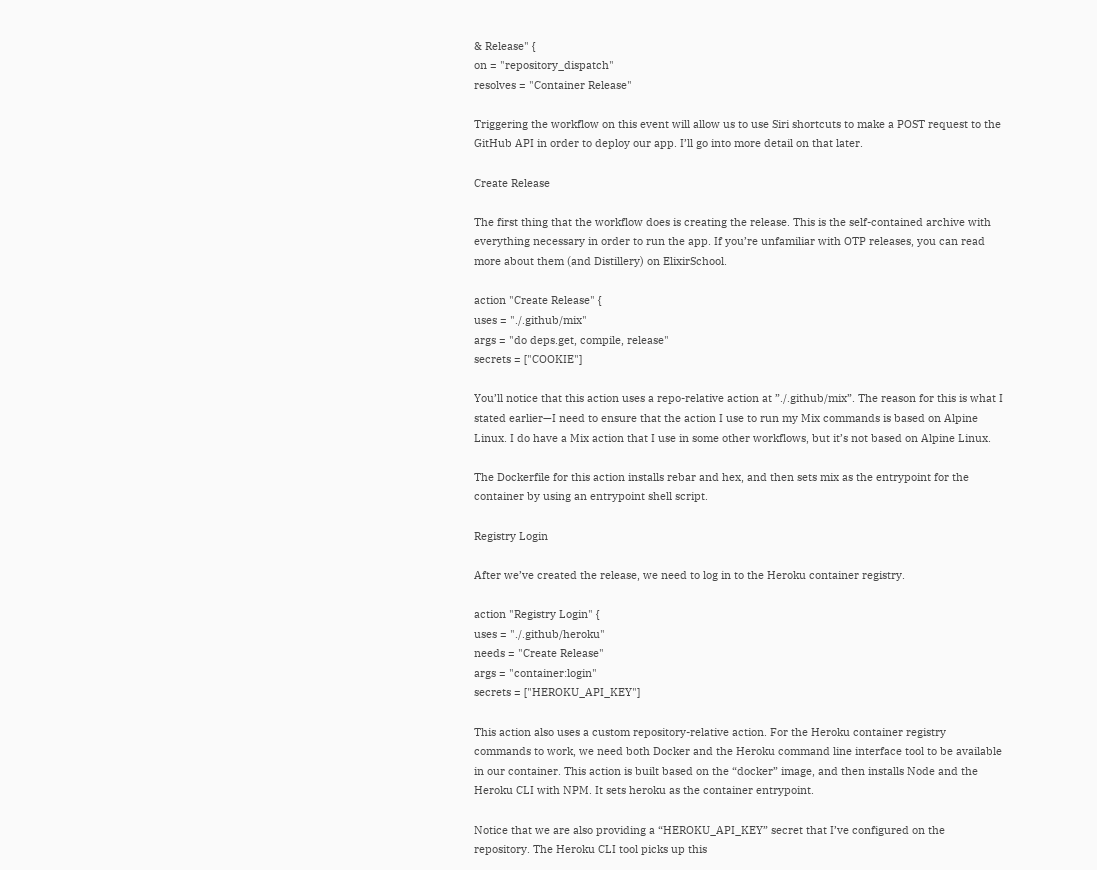& Release" {
on = "repository_dispatch"
resolves = "Container Release"

Triggering the workflow on this event will allow us to use Siri shortcuts to make a POST request to the GitHub API in order to deploy our app. I’ll go into more detail on that later.

Create Release

The first thing that the workflow does is creating the release. This is the self-contained archive with everything necessary in order to run the app. If you’re unfamiliar with OTP releases, you can read more about them (and Distillery) on ElixirSchool.

action "Create Release" {
uses = "./.github/mix"
args = "do deps.get, compile, release"
secrets = ["COOKIE"]

You’ll notice that this action uses a repo-relative action at ”./.github/mix”. The reason for this is what I stated earlier—I need to ensure that the action I use to run my Mix commands is based on Alpine Linux. I do have a Mix action that I use in some other workflows, but it’s not based on Alpine Linux.

The Dockerfile for this action installs rebar and hex, and then sets mix as the entrypoint for the container by using an entrypoint shell script.

Registry Login

After we’ve created the release, we need to log in to the Heroku container registry.

action "Registry Login" {
uses = "./.github/heroku"
needs = "Create Release"
args = "container:login"
secrets = ["HEROKU_API_KEY"]

This action also uses a custom repository-relative action. For the Heroku container registry commands to work, we need both Docker and the Heroku command line interface tool to be available in our container. This action is built based on the “docker” image, and then installs Node and the Heroku CLI with NPM. It sets heroku as the container entrypoint.

Notice that we are also providing a “HEROKU_API_KEY” secret that I’ve configured on the repository. The Heroku CLI tool picks up this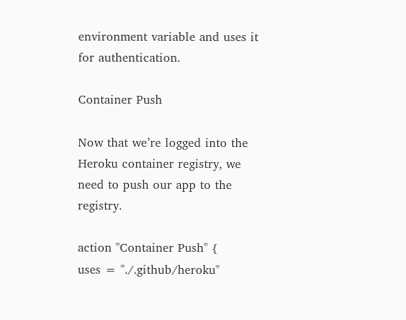environment variable and uses it for authentication.

Container Push

Now that we’re logged into the Heroku container registry, we need to push our app to the registry.

action "Container Push" {
uses = "./.github/heroku"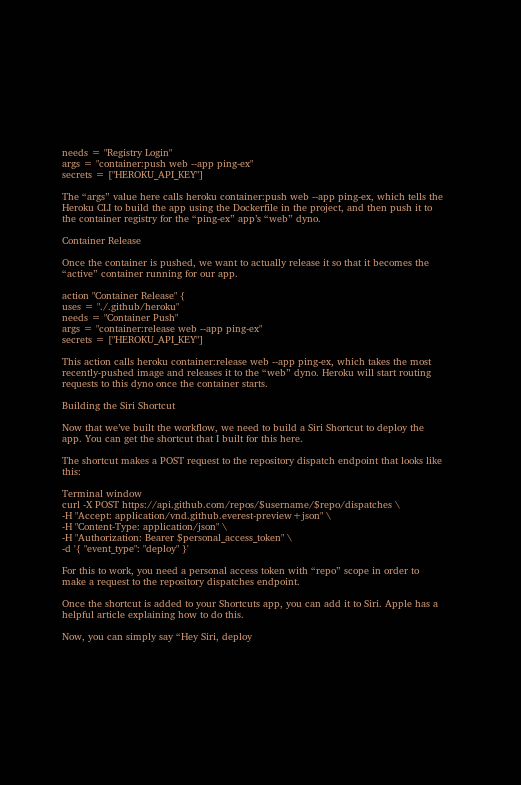needs = "Registry Login"
args = "container:push web --app ping-ex"
secrets = ["HEROKU_API_KEY"]

The “args” value here calls heroku container:push web --app ping-ex, which tells the Heroku CLI to build the app using the Dockerfile in the project, and then push it to the container registry for the “ping-ex” app’s “web” dyno.

Container Release

Once the container is pushed, we want to actually release it so that it becomes the “active” container running for our app.

action "Container Release" {
uses = "./.github/heroku"
needs = "Container Push"
args = "container:release web --app ping-ex"
secrets = ["HEROKU_API_KEY"]

This action calls heroku container:release web --app ping-ex, which takes the most recently-pushed image and releases it to the “web” dyno. Heroku will start routing requests to this dyno once the container starts.

Building the Siri Shortcut

Now that we’ve built the workflow, we need to build a Siri Shortcut to deploy the app. You can get the shortcut that I built for this here.

The shortcut makes a POST request to the repository dispatch endpoint that looks like this:

Terminal window
curl -X POST https://api.github.com/repos/$username/$repo/dispatches \
-H "Accept: application/vnd.github.everest-preview+json" \
-H "Content-Type: application/json" \
-H "Authorization: Bearer $personal_access_token" \
-d '{ "event_type": "deploy" }'

For this to work, you need a personal access token with “repo” scope in order to make a request to the repository dispatches endpoint.

Once the shortcut is added to your Shortcuts app, you can add it to Siri. Apple has a helpful article explaining how to do this.

Now, you can simply say “Hey Siri, deploy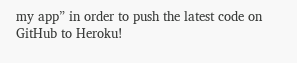my app” in order to push the latest code on GitHub to Heroku!